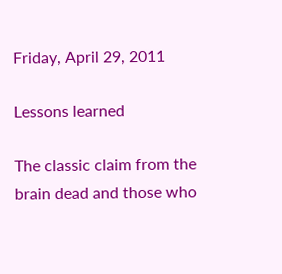Friday, April 29, 2011

Lessons learned

The classic claim from the brain dead and those who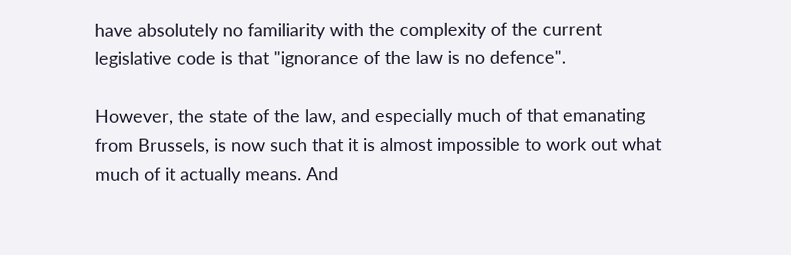have absolutely no familiarity with the complexity of the current legislative code is that "ignorance of the law is no defence".

However, the state of the law, and especially much of that emanating from Brussels, is now such that it is almost impossible to work out what much of it actually means. And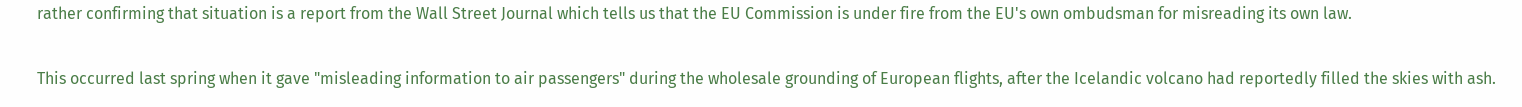rather confirming that situation is a report from the Wall Street Journal which tells us that the EU Commission is under fire from the EU's own ombudsman for misreading its own law.

This occurred last spring when it gave "misleading information to air passengers" during the wholesale grounding of European flights, after the Icelandic volcano had reportedly filled the skies with ash.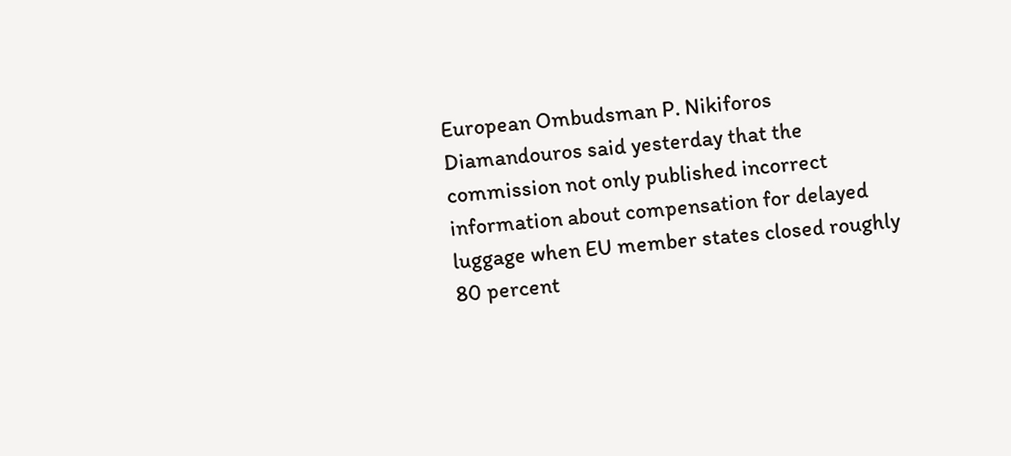European Ombudsman P. Nikiforos Diamandouros said yesterday that the commission not only published incorrect information about compensation for delayed luggage when EU member states closed roughly 80 percent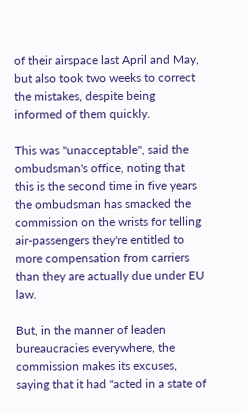of their airspace last April and May, but also took two weeks to correct the mistakes, despite being informed of them quickly.

This was "unacceptable", said the ombudsman's office, noting that this is the second time in five years the ombudsman has smacked the commission on the wrists for telling air-passengers they're entitled to more compensation from carriers than they are actually due under EU law.

But, in the manner of leaden bureaucracies everywhere, the commission makes its excuses, saying that it had "acted in a state of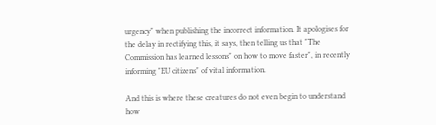urgency" when publishing the incorrect information. It apologises for the delay in rectifying this, it says, then telling us that "The Commission has learned lessons" on how to move faster", in recently informing "EU citizens" of vital information.

And this is where these creatures do not even begin to understand how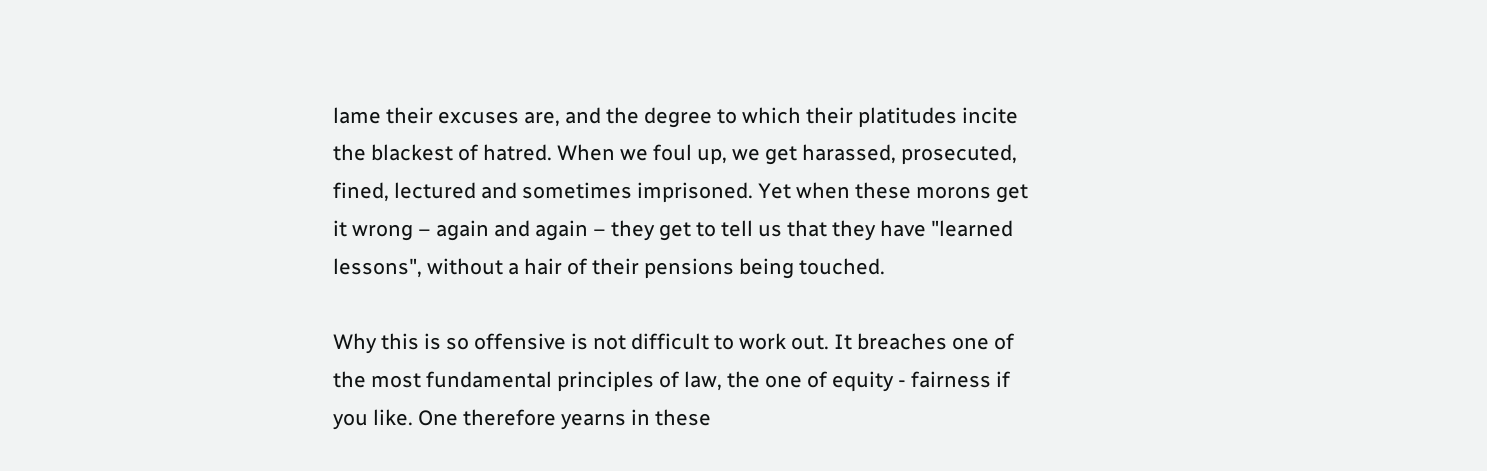lame their excuses are, and the degree to which their platitudes incite the blackest of hatred. When we foul up, we get harassed, prosecuted, fined, lectured and sometimes imprisoned. Yet when these morons get it wrong – again and again – they get to tell us that they have "learned lessons", without a hair of their pensions being touched.

Why this is so offensive is not difficult to work out. It breaches one of the most fundamental principles of law, the one of equity - fairness if you like. One therefore yearns in these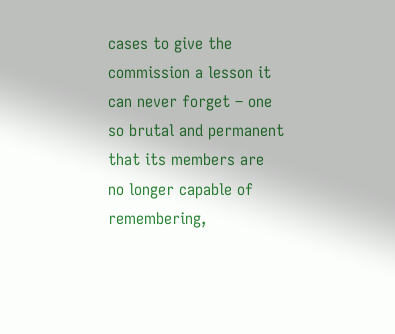cases to give the commission a lesson it can never forget – one so brutal and permanent that its members are no longer capable of remembering,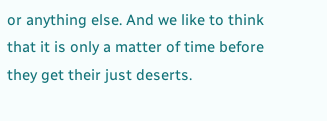or anything else. And we like to think that it is only a matter of time before they get their just deserts.